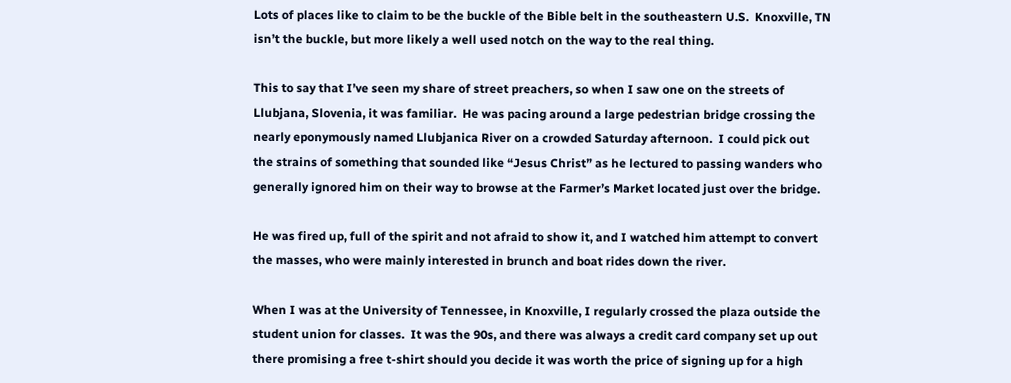Lots of places like to claim to be the buckle of the Bible belt in the southeastern U.S.  Knoxville, TN isn’t the buckle, but more likely a well used notch on the way to the real thing.

This to say that I’ve seen my share of street preachers, so when I saw one on the streets of Llubjana, Slovenia, it was familiar.  He was pacing around a large pedestrian bridge crossing the nearly eponymously named Llubjanica River on a crowded Saturday afternoon.  I could pick out the strains of something that sounded like “Jesus Christ” as he lectured to passing wanders who generally ignored him on their way to browse at the Farmer’s Market located just over the bridge.

He was fired up, full of the spirit and not afraid to show it, and I watched him attempt to convert the masses, who were mainly interested in brunch and boat rides down the river.

When I was at the University of Tennessee, in Knoxville, I regularly crossed the plaza outside the student union for classes.  It was the 90s, and there was always a credit card company set up out there promising a free t-shirt should you decide it was worth the price of signing up for a high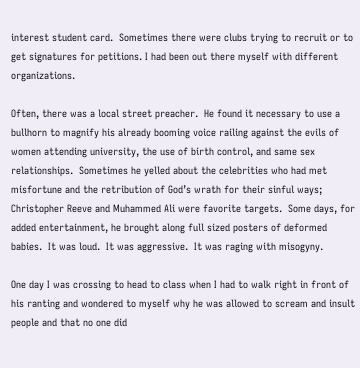interest student card.  Sometimes there were clubs trying to recruit or to get signatures for petitions. I had been out there myself with different organizations.

Often, there was a local street preacher.  He found it necessary to use a bullhorn to magnify his already booming voice railing against the evils of women attending university, the use of birth control, and same sex relationships.  Sometimes he yelled about the celebrities who had met misfortune and the retribution of God’s wrath for their sinful ways; Christopher Reeve and Muhammed Ali were favorite targets.  Some days, for added entertainment, he brought along full sized posters of deformed babies.  It was loud.  It was aggressive.  It was raging with misogyny.

One day I was crossing to head to class when I had to walk right in front of his ranting and wondered to myself why he was allowed to scream and insult people and that no one did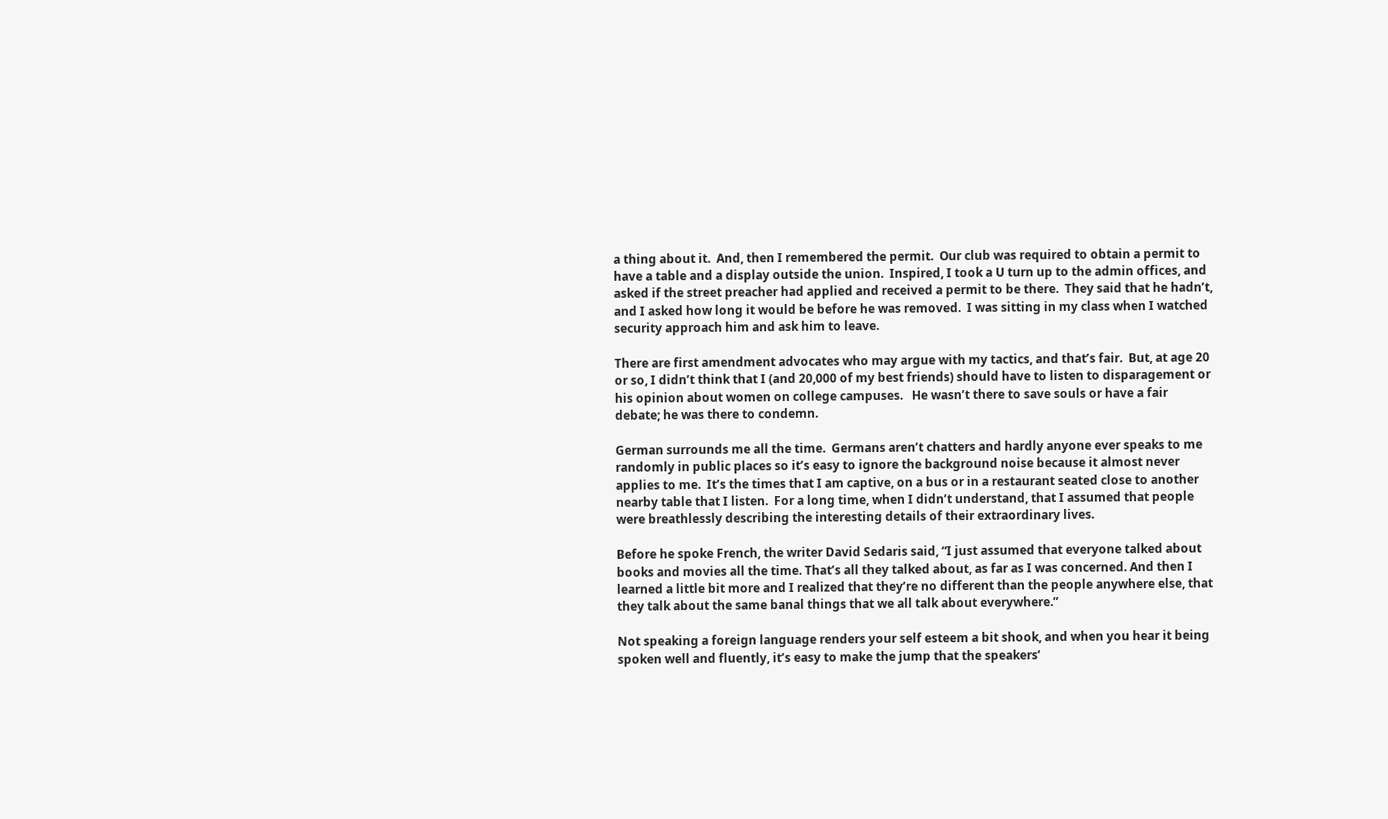a thing about it.  And, then I remembered the permit.  Our club was required to obtain a permit to have a table and a display outside the union.  Inspired, I took a U turn up to the admin offices, and asked if the street preacher had applied and received a permit to be there.  They said that he hadn’t, and I asked how long it would be before he was removed.  I was sitting in my class when I watched security approach him and ask him to leave.

There are first amendment advocates who may argue with my tactics, and that’s fair.  But, at age 20 or so, I didn’t think that I (and 20,000 of my best friends) should have to listen to disparagement or his opinion about women on college campuses.   He wasn’t there to save souls or have a fair debate; he was there to condemn.

German surrounds me all the time.  Germans aren’t chatters and hardly anyone ever speaks to me randomly in public places so it’s easy to ignore the background noise because it almost never applies to me.  It’s the times that I am captive, on a bus or in a restaurant seated close to another nearby table that I listen.  For a long time, when I didn’t understand, that I assumed that people were breathlessly describing the interesting details of their extraordinary lives.

Before he spoke French, the writer David Sedaris said, “I just assumed that everyone talked about books and movies all the time. That’s all they talked about, as far as I was concerned. And then I learned a little bit more and I realized that they’re no different than the people anywhere else, that they talk about the same banal things that we all talk about everywhere.”

Not speaking a foreign language renders your self esteem a bit shook, and when you hear it being spoken well and fluently, it’s easy to make the jump that the speakers’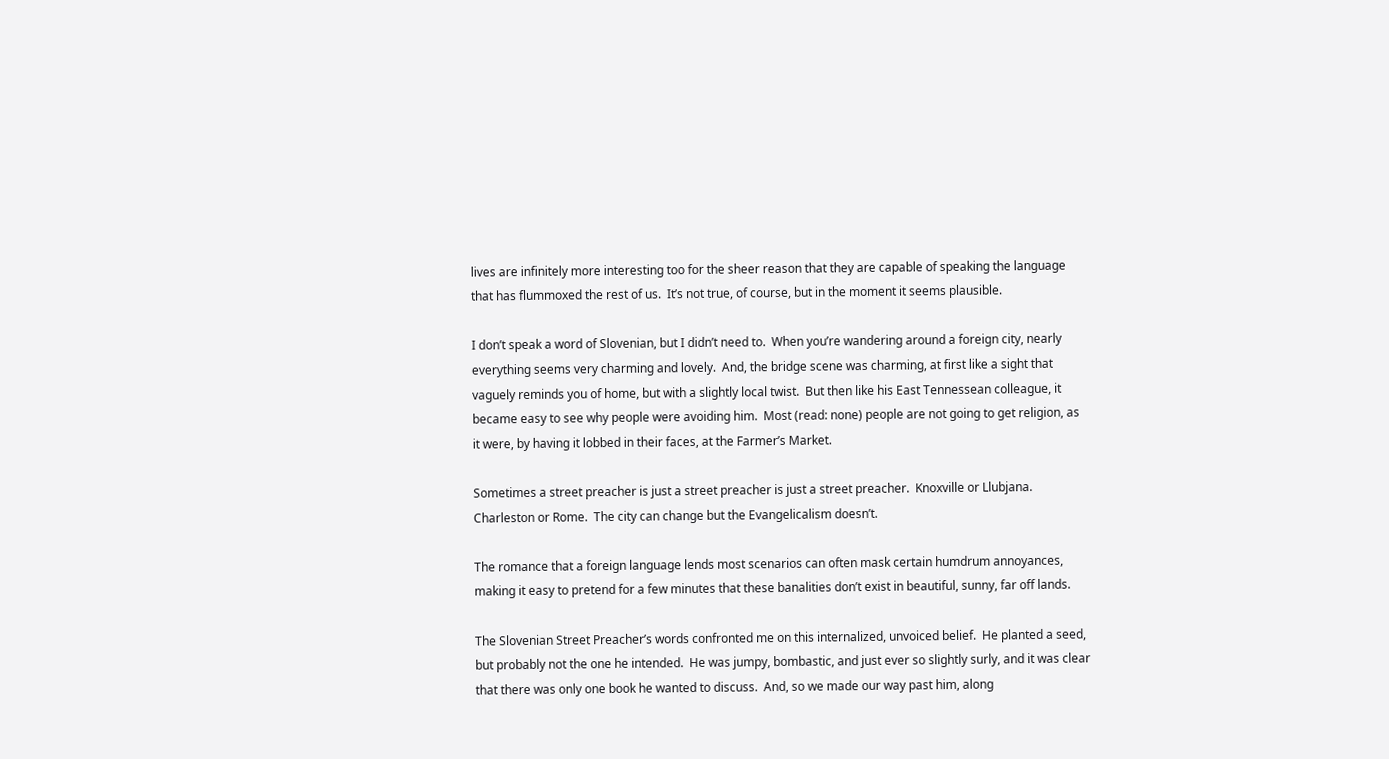lives are infinitely more interesting too for the sheer reason that they are capable of speaking the language that has flummoxed the rest of us.  It’s not true, of course, but in the moment it seems plausible.

I don’t speak a word of Slovenian, but I didn’t need to.  When you’re wandering around a foreign city, nearly everything seems very charming and lovely.  And, the bridge scene was charming, at first like a sight that vaguely reminds you of home, but with a slightly local twist.  But then like his East Tennessean colleague, it became easy to see why people were avoiding him.  Most (read: none) people are not going to get religion, as it were, by having it lobbed in their faces, at the Farmer’s Market.

Sometimes a street preacher is just a street preacher is just a street preacher.  Knoxville or Llubjana.  Charleston or Rome.  The city can change but the Evangelicalism doesn’t.

The romance that a foreign language lends most scenarios can often mask certain humdrum annoyances, making it easy to pretend for a few minutes that these banalities don’t exist in beautiful, sunny, far off lands.

The Slovenian Street Preacher’s words confronted me on this internalized, unvoiced belief.  He planted a seed, but probably not the one he intended.  He was jumpy, bombastic, and just ever so slightly surly, and it was clear that there was only one book he wanted to discuss.  And, so we made our way past him, along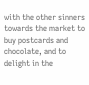with the other sinners towards the market to buy postcards and chocolate, and to delight in the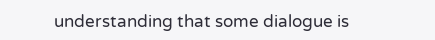understanding that some dialogue is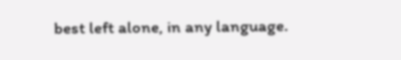best left alone, in any language.